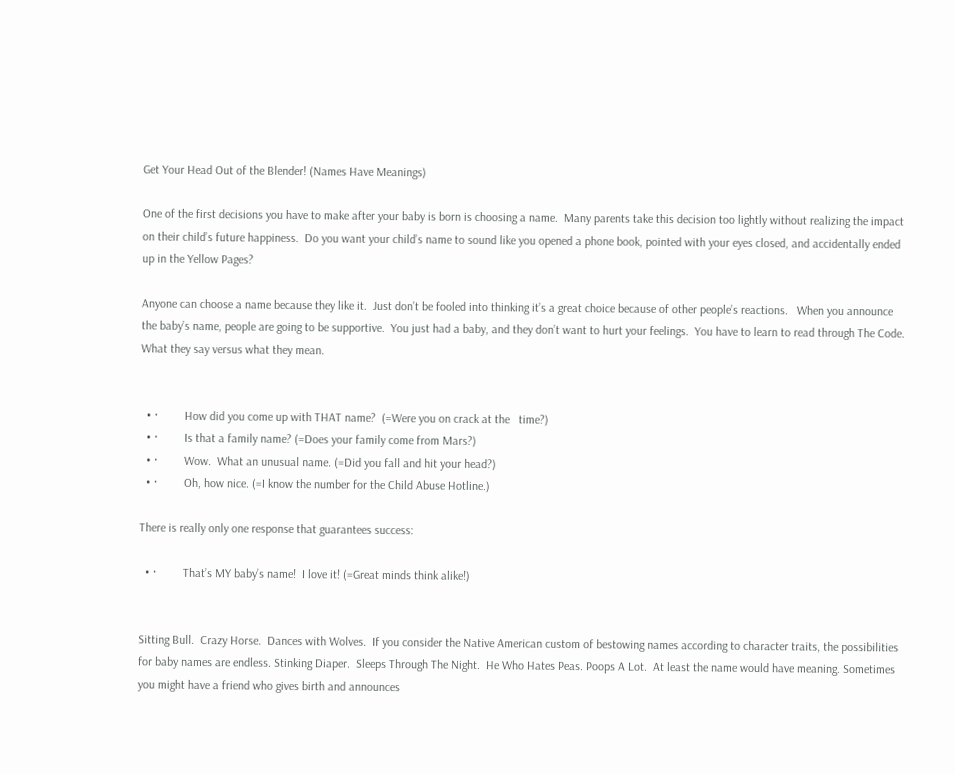Get Your Head Out of the Blender! (Names Have Meanings)

One of the first decisions you have to make after your baby is born is choosing a name.  Many parents take this decision too lightly without realizing the impact on their child’s future happiness.  Do you want your child’s name to sound like you opened a phone book, pointed with your eyes closed, and accidentally ended up in the Yellow Pages?

Anyone can choose a name because they like it.  Just don’t be fooled into thinking it’s a great choice because of other people’s reactions.   When you announce the baby’s name, people are going to be supportive.  You just had a baby, and they don’t want to hurt your feelings.  You have to learn to read through The Code.  What they say versus what they mean.


  • ·         How did you come up with THAT name?  (=Were you on crack at the   time?)
  • ·         Is that a family name? (=Does your family come from Mars?)
  • ·         Wow.  What an unusual name. (=Did you fall and hit your head?)
  • ·         Oh, how nice. (=I know the number for the Child Abuse Hotline.)

There is really only one response that guarantees success:

  • ·         That’s MY baby’s name!  I love it! (=Great minds think alike!)


Sitting Bull.  Crazy Horse.  Dances with Wolves.  If you consider the Native American custom of bestowing names according to character traits, the possibilities for baby names are endless. Stinking Diaper.  Sleeps Through The Night.  He Who Hates Peas. Poops A Lot.  At least the name would have meaning. Sometimes you might have a friend who gives birth and announces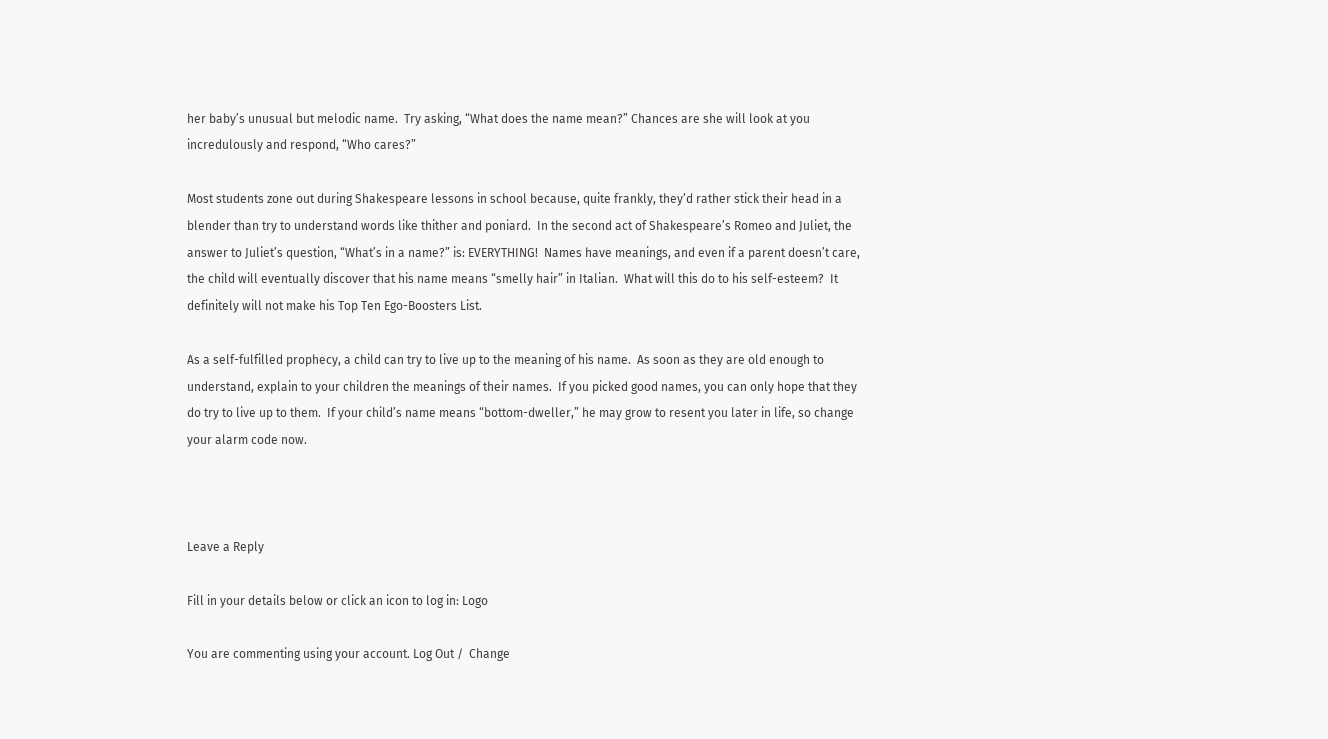her baby’s unusual but melodic name.  Try asking, “What does the name mean?” Chances are she will look at you incredulously and respond, “Who cares?”

Most students zone out during Shakespeare lessons in school because, quite frankly, they’d rather stick their head in a blender than try to understand words like thither and poniard.  In the second act of Shakespeare’s Romeo and Juliet, the answer to Juliet’s question, “What’s in a name?” is: EVERYTHING!  Names have meanings, and even if a parent doesn’t care, the child will eventually discover that his name means “smelly hair” in Italian.  What will this do to his self-esteem?  It definitely will not make his Top Ten Ego-Boosters List.

As a self-fulfilled prophecy, a child can try to live up to the meaning of his name.  As soon as they are old enough to understand, explain to your children the meanings of their names.  If you picked good names, you can only hope that they do try to live up to them.  If your child’s name means “bottom-dweller,” he may grow to resent you later in life, so change your alarm code now.



Leave a Reply

Fill in your details below or click an icon to log in: Logo

You are commenting using your account. Log Out /  Change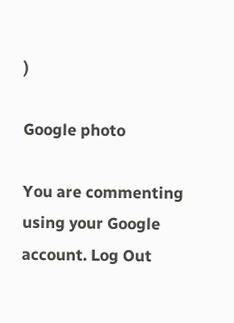)

Google photo

You are commenting using your Google account. Log Out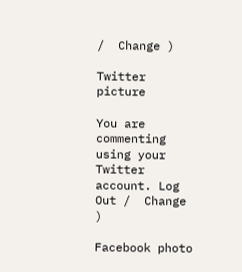/  Change )

Twitter picture

You are commenting using your Twitter account. Log Out /  Change )

Facebook photo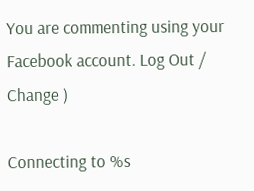You are commenting using your Facebook account. Log Out /  Change )

Connecting to %s